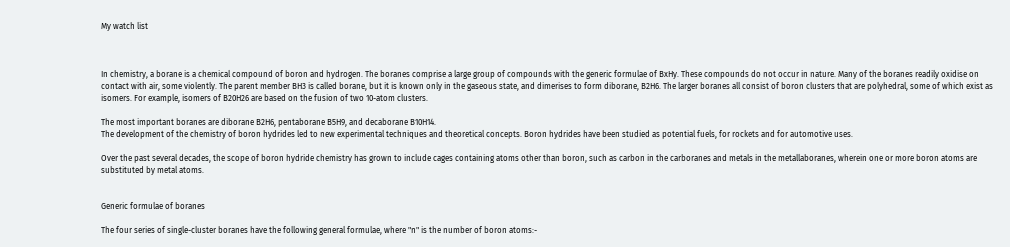My watch list



In chemistry, a borane is a chemical compound of boron and hydrogen. The boranes comprise a large group of compounds with the generic formulae of BxHy. These compounds do not occur in nature. Many of the boranes readily oxidise on contact with air, some violently. The parent member BH3 is called borane, but it is known only in the gaseous state, and dimerises to form diborane, B2H6. The larger boranes all consist of boron clusters that are polyhedral, some of which exist as isomers. For example, isomers of B20H26 are based on the fusion of two 10-atom clusters.

The most important boranes are diborane B2H6, pentaborane B5H9, and decaborane B10H14.
The development of the chemistry of boron hydrides led to new experimental techniques and theoretical concepts. Boron hydrides have been studied as potential fuels, for rockets and for automotive uses.

Over the past several decades, the scope of boron hydride chemistry has grown to include cages containing atoms other than boron, such as carbon in the carboranes and metals in the metallaboranes, wherein one or more boron atoms are substituted by metal atoms.


Generic formulae of boranes

The four series of single-cluster boranes have the following general formulae, where "n" is the number of boron atoms:-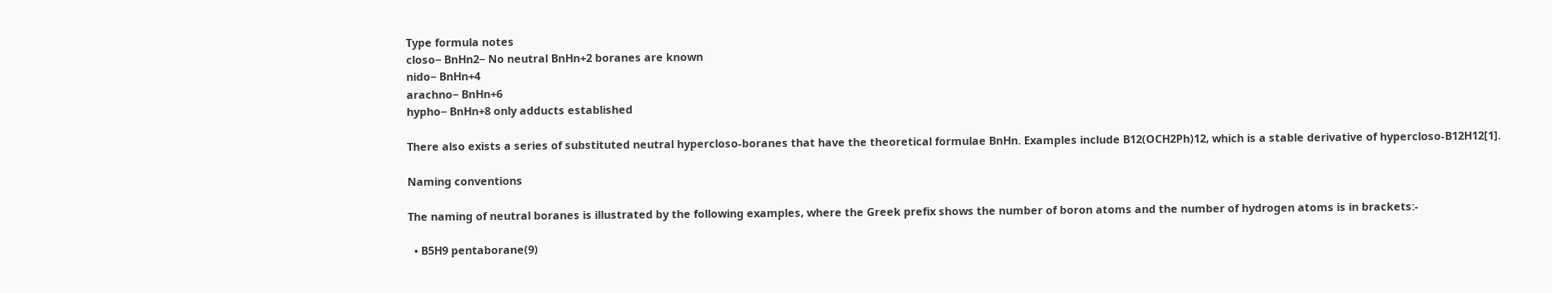Type formula notes
closo− BnHn2− No neutral BnHn+2 boranes are known
nido− BnHn+4
arachno− BnHn+6
hypho− BnHn+8 only adducts established

There also exists a series of substituted neutral hypercloso-boranes that have the theoretical formulae BnHn. Examples include B12(OCH2Ph)12, which is a stable derivative of hypercloso-B12H12[1].

Naming conventions

The naming of neutral boranes is illustrated by the following examples, where the Greek prefix shows the number of boron atoms and the number of hydrogen atoms is in brackets:-

  • B5H9 pentaborane(9)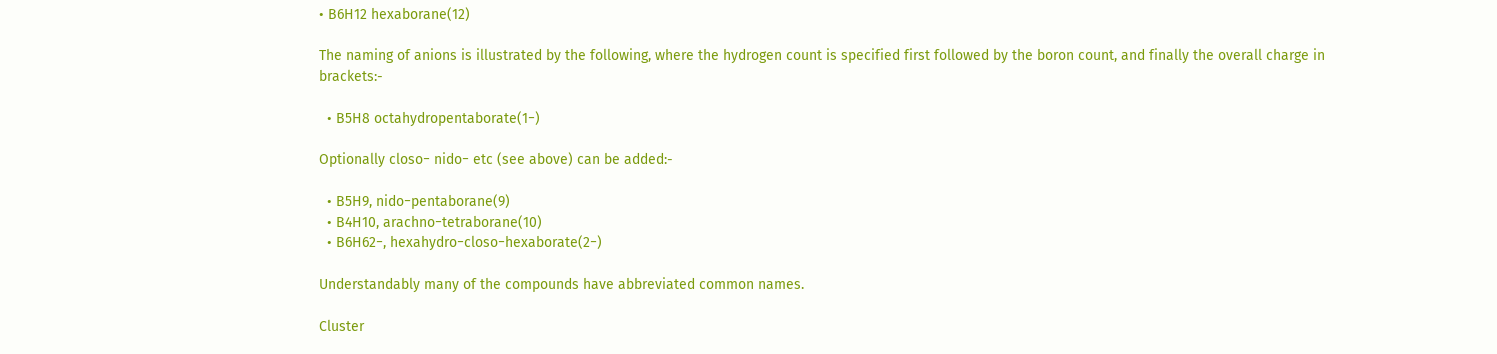• B6H12 hexaborane(12)

The naming of anions is illustrated by the following, where the hydrogen count is specified first followed by the boron count, and finally the overall charge in brackets:-

  • B5H8 octahydropentaborate(1−)

Optionally closo− nido− etc (see above) can be added:-

  • B5H9, nido−pentaborane(9)
  • B4H10, arachno−tetraborane(10)
  • B6H62−, hexahydro−closo−hexaborate(2−)

Understandably many of the compounds have abbreviated common names.

Cluster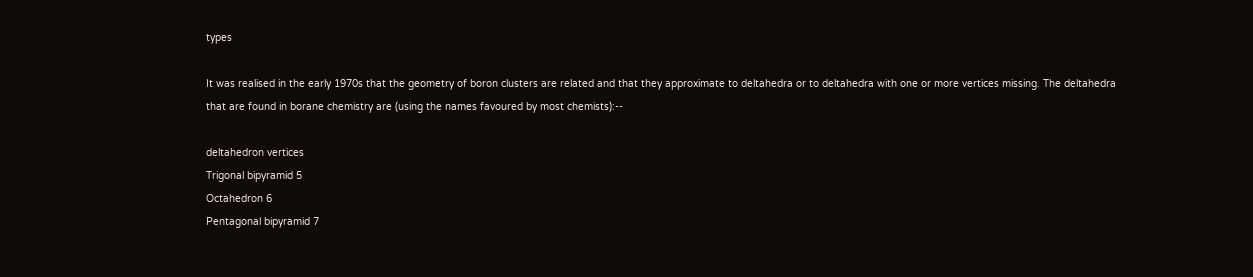types

It was realised in the early 1970s that the geometry of boron clusters are related and that they approximate to deltahedra or to deltahedra with one or more vertices missing. The deltahedra that are found in borane chemistry are (using the names favoured by most chemists):--

deltahedron vertices
Trigonal bipyramid 5
Octahedron 6
Pentagonal bipyramid 7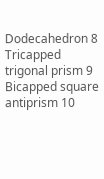Dodecahedron 8
Tricapped trigonal prism 9
Bicapped square antiprism 10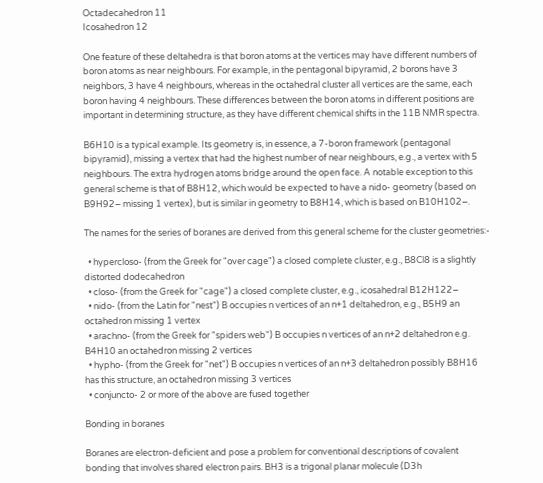Octadecahedron 11
Icosahedron 12

One feature of these deltahedra is that boron atoms at the vertices may have different numbers of boron atoms as near neighbours. For example, in the pentagonal bipyramid, 2 borons have 3 neighbors, 3 have 4 neighbours, whereas in the octahedral cluster all vertices are the same, each boron having 4 neighbours. These differences between the boron atoms in different positions are important in determining structure, as they have different chemical shifts in the 11B NMR spectra.

B6H10 is a typical example. Its geometry is, in essence, a 7-boron framework (pentagonal bipyramid), missing a vertex that had the highest number of near neighbours, e.g., a vertex with 5 neighbours. The extra hydrogen atoms bridge around the open face. A notable exception to this general scheme is that of B8H12, which would be expected to have a nido- geometry (based on B9H92− missing 1 vertex), but is similar in geometry to B8H14, which is based on B10H102−.

The names for the series of boranes are derived from this general scheme for the cluster geometries:-

  • hypercloso- (from the Greek for "over cage") a closed complete cluster, e.g., B8Cl8 is a slightly distorted dodecahedron
  • closo- (from the Greek for "cage") a closed complete cluster, e.g., icosahedral B12H122−
  • nido- (from the Latin for "nest") B occupies n vertices of an n+1 deltahedron, e.g., B5H9 an octahedron missing 1 vertex
  • arachno- (from the Greek for "spiders web") B occupies n vertices of an n+2 deltahedron e.g. B4H10 an octahedron missing 2 vertices
  • hypho- (from the Greek for "net") B occupies n vertices of an n+3 deltahedron possibly B8H16 has this structure, an octahedron missing 3 vertices
  • conjuncto- 2 or more of the above are fused together

Bonding in boranes

Boranes are electron-deficient and pose a problem for conventional descriptions of covalent bonding that involves shared electron pairs. BH3 is a trigonal planar molecule (D3h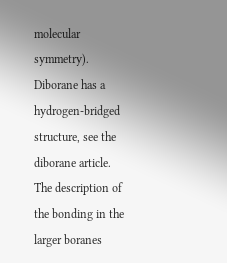molecular symmetry). Diborane has a hydrogen-bridged structure, see the diborane article. The description of the bonding in the larger boranes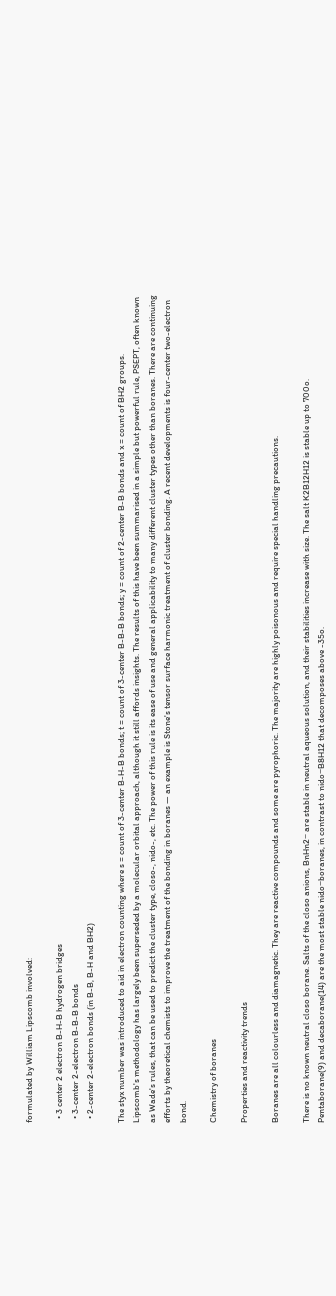formulated by William Lipscomb involved:

  • 3 center 2 electron B-H-B hydrogen bridges
  • 3-center 2-electron B-B-B bonds
  • 2-center 2-electron bonds (in B-B, B-H and BH2)

The styx number was introduced to aid in electron counting where s = count of 3-center B-H-B bonds; t = count of 3-center B-B-B bonds; y = count of 2-center B-B bonds and x = count of BH2 groups.
Lipscomb's methodology has largely been superseded by a molecular orbital approach, although it still affords insights. The results of this have been summarised in a simple but powerful rule, PSEPT, often known as Wade's rules, that can be used to predict the cluster type, closo-, nido-, etc. The power of this rule is its ease of use and general applicability to many different cluster types other than boranes. There are continuing efforts by theoretical chemists to improve the treatment of the bonding in boranes — an example is Stone's tensor surface harmonic treatment of cluster bonding. A recent developments is four-center two-electron bond.

Chemistry of boranes

Properties and reactivity trends

Boranes are all colourless and diamagnetic. They are reactive compounds and some are pyrophoric. The majority are highly poisonous and require special handling precautions.

There is no known neutral closo borane. Salts of the closo anions, BnHn2− are stable in neutral aqueous solution, and their stabilities increase with size. The salt K2B12H12 is stable up to 700o.
Pentaborane(9) and decaborane(14) are the most stable nido−boranes, in contrast to nido−B8H12 that decomposes above -35o.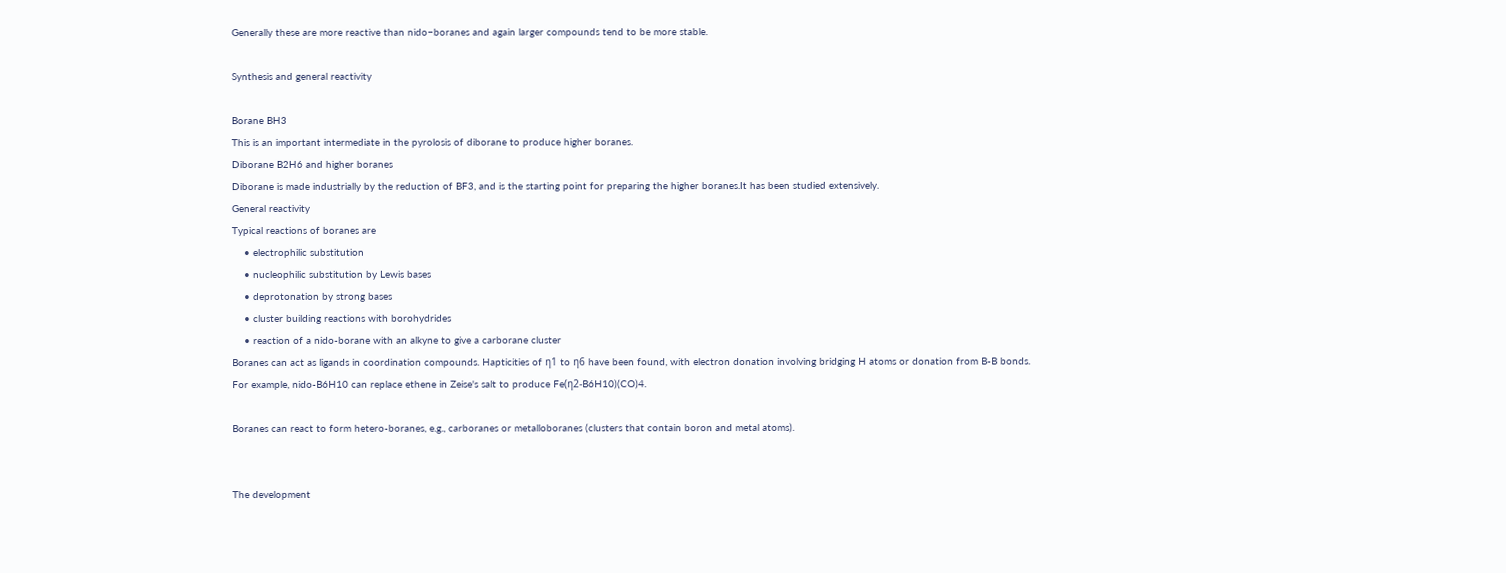Generally these are more reactive than nido−boranes and again larger compounds tend to be more stable.

Synthesis and general reactivity

Borane BH3
This is an important intermediate in the pyrolosis of diborane to produce higher boranes.
Diborane B2H6 and higher boranes
Diborane is made industrially by the reduction of BF3, and is the starting point for preparing the higher boranes.It has been studied extensively.
General reactivity
Typical reactions of boranes are
    • electrophilic substitution
    • nucleophilic substitution by Lewis bases
    • deprotonation by strong bases
    • cluster building reactions with borohydrides
    • reaction of a nido-borane with an alkyne to give a carborane cluster
Boranes can act as ligands in coordination compounds. Hapticities of η1 to η6 have been found, with electron donation involving bridging H atoms or donation from B-B bonds. For example, nido-B6H10 can replace ethene in Zeise's salt to produce Fe(η2-B6H10)(CO)4.

Boranes can react to form hetero-boranes, e.g., carboranes or metalloboranes (clusters that contain boron and metal atoms).


The development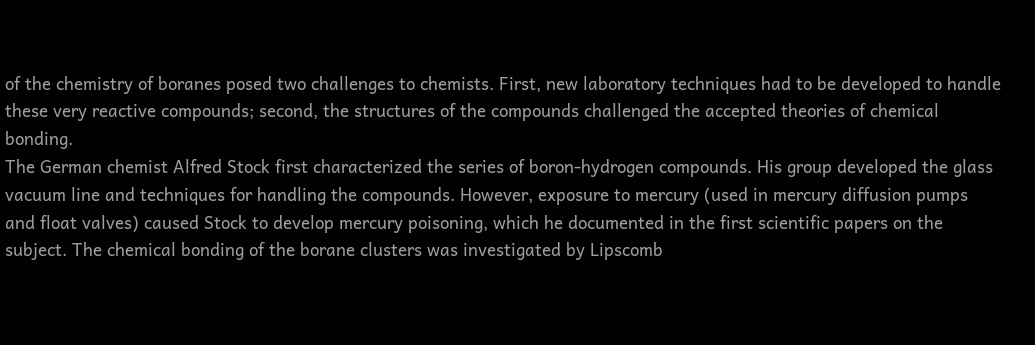of the chemistry of boranes posed two challenges to chemists. First, new laboratory techniques had to be developed to handle these very reactive compounds; second, the structures of the compounds challenged the accepted theories of chemical bonding.
The German chemist Alfred Stock first characterized the series of boron-hydrogen compounds. His group developed the glass vacuum line and techniques for handling the compounds. However, exposure to mercury (used in mercury diffusion pumps and float valves) caused Stock to develop mercury poisoning, which he documented in the first scientific papers on the subject. The chemical bonding of the borane clusters was investigated by Lipscomb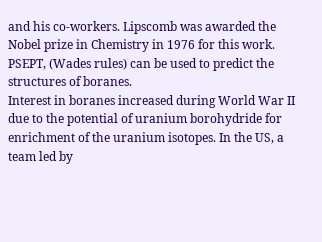and his co-workers. Lipscomb was awarded the Nobel prize in Chemistry in 1976 for this work. PSEPT, (Wades rules) can be used to predict the structures of boranes.
Interest in boranes increased during World War II due to the potential of uranium borohydride for enrichment of the uranium isotopes. In the US, a team led by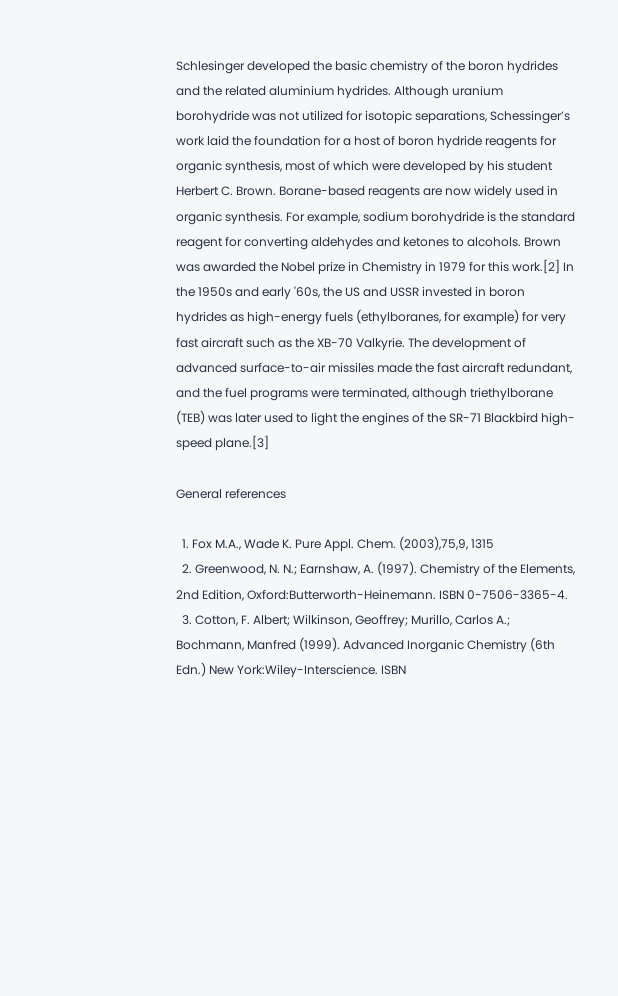Schlesinger developed the basic chemistry of the boron hydrides and the related aluminium hydrides. Although uranium borohydride was not utilized for isotopic separations, Schessinger’s work laid the foundation for a host of boron hydride reagents for organic synthesis, most of which were developed by his student Herbert C. Brown. Borane-based reagents are now widely used in organic synthesis. For example, sodium borohydride is the standard reagent for converting aldehydes and ketones to alcohols. Brown was awarded the Nobel prize in Chemistry in 1979 for this work.[2] In the 1950s and early '60s, the US and USSR invested in boron hydrides as high-energy fuels (ethylboranes, for example) for very fast aircraft such as the XB-70 Valkyrie. The development of advanced surface-to-air missiles made the fast aircraft redundant, and the fuel programs were terminated, although triethylborane (TEB) was later used to light the engines of the SR-71 Blackbird high-speed plane.[3]

General references

  1. Fox M.A., Wade K. Pure Appl. Chem. (2003),75,9, 1315
  2. Greenwood, N. N.; Earnshaw, A. (1997). Chemistry of the Elements, 2nd Edition, Oxford:Butterworth-Heinemann. ISBN 0-7506-3365-4.
  3. Cotton, F. Albert; Wilkinson, Geoffrey; Murillo, Carlos A.; Bochmann, Manfred (1999). Advanced Inorganic Chemistry (6th Edn.) New York:Wiley-Interscience. ISBN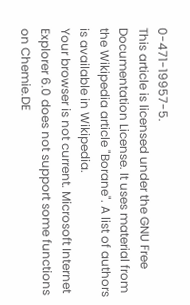0-471-19957-5.
This article is licensed under the GNU Free Documentation License. It uses material from the Wikipedia article "Borane". A list of authors is available in Wikipedia.
Your browser is not current. Microsoft Internet Explorer 6.0 does not support some functions on Chemie.DE